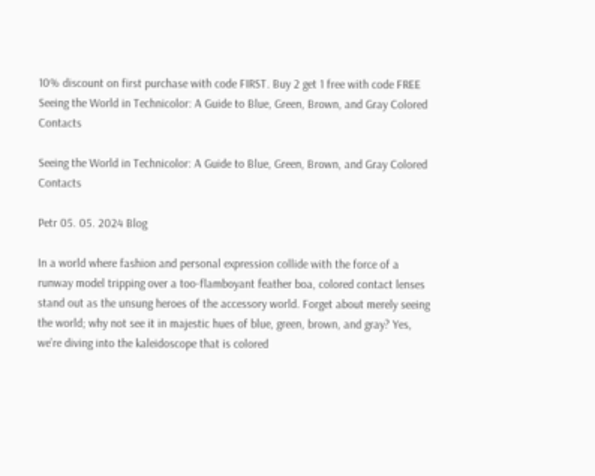10% discount on first purchase with code FIRST. Buy 2 get 1 free with code FREE
Seeing the World in Technicolor: A Guide to Blue, Green, Brown, and Gray Colored Contacts

Seeing the World in Technicolor: A Guide to Blue, Green, Brown, and Gray Colored Contacts

Petr 05. 05. 2024 Blog

In a world where fashion and personal expression collide with the force of a runway model tripping over a too-flamboyant feather boa, colored contact lenses stand out as the unsung heroes of the accessory world. Forget about merely seeing the world; why not see it in majestic hues of blue, green, brown, and gray? Yes, we’re diving into the kaleidoscope that is colored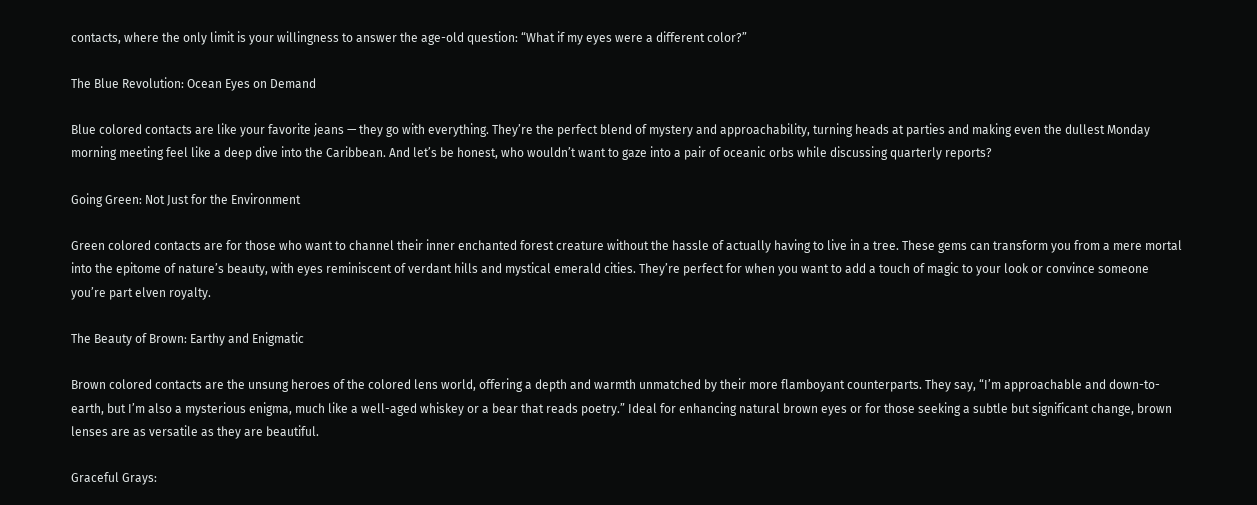contacts, where the only limit is your willingness to answer the age-old question: “What if my eyes were a different color?”

The Blue Revolution: Ocean Eyes on Demand

Blue colored contacts are like your favorite jeans — they go with everything. They’re the perfect blend of mystery and approachability, turning heads at parties and making even the dullest Monday morning meeting feel like a deep dive into the Caribbean. And let’s be honest, who wouldn’t want to gaze into a pair of oceanic orbs while discussing quarterly reports?

Going Green: Not Just for the Environment

Green colored contacts are for those who want to channel their inner enchanted forest creature without the hassle of actually having to live in a tree. These gems can transform you from a mere mortal into the epitome of nature’s beauty, with eyes reminiscent of verdant hills and mystical emerald cities. They’re perfect for when you want to add a touch of magic to your look or convince someone you’re part elven royalty.

The Beauty of Brown: Earthy and Enigmatic

Brown colored contacts are the unsung heroes of the colored lens world, offering a depth and warmth unmatched by their more flamboyant counterparts. They say, “I’m approachable and down-to-earth, but I’m also a mysterious enigma, much like a well-aged whiskey or a bear that reads poetry.” Ideal for enhancing natural brown eyes or for those seeking a subtle but significant change, brown lenses are as versatile as they are beautiful.

Graceful Grays: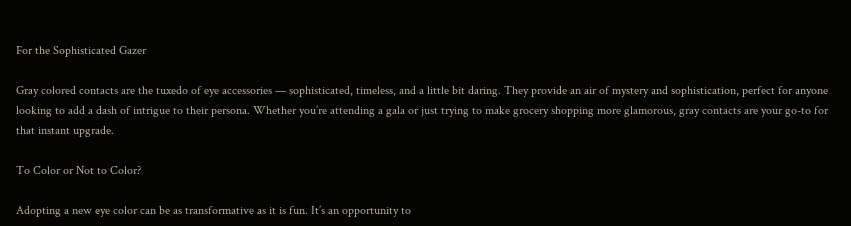For the Sophisticated Gazer

Gray colored contacts are the tuxedo of eye accessories — sophisticated, timeless, and a little bit daring. They provide an air of mystery and sophistication, perfect for anyone looking to add a dash of intrigue to their persona. Whether you’re attending a gala or just trying to make grocery shopping more glamorous, gray contacts are your go-to for that instant upgrade.

To Color or Not to Color?

Adopting a new eye color can be as transformative as it is fun. It’s an opportunity to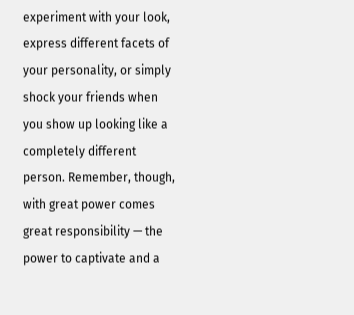experiment with your look, express different facets of your personality, or simply shock your friends when you show up looking like a completely different person. Remember, though, with great power comes great responsibility — the power to captivate and a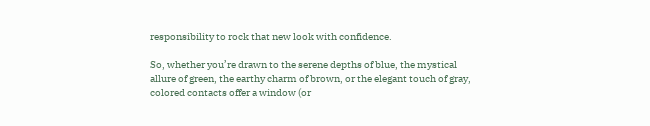responsibility to rock that new look with confidence.

So, whether you’re drawn to the serene depths of blue, the mystical allure of green, the earthy charm of brown, or the elegant touch of gray, colored contacts offer a window (or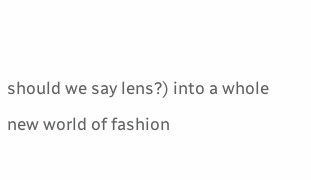should we say lens?) into a whole new world of fashion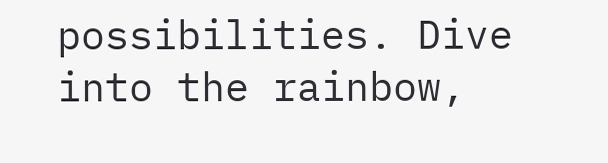possibilities. Dive into the rainbow,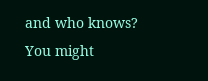and who knows? You might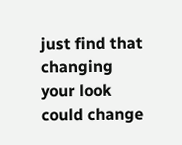just find that changing your look could change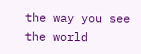the way you see the world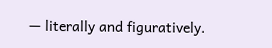— literally and figuratively.